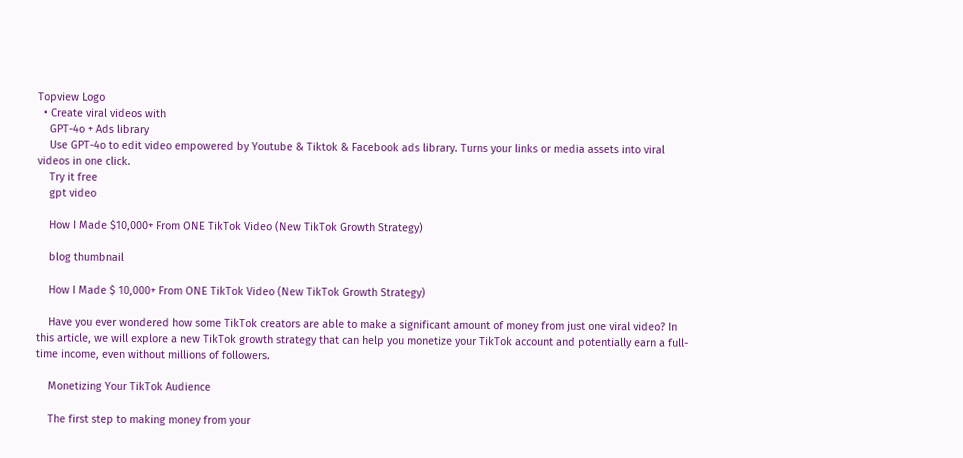Topview Logo
  • Create viral videos with
    GPT-4o + Ads library
    Use GPT-4o to edit video empowered by Youtube & Tiktok & Facebook ads library. Turns your links or media assets into viral videos in one click.
    Try it free
    gpt video

    How I Made $10,000+ From ONE TikTok Video (New TikTok Growth Strategy)

    blog thumbnail

    How I Made $ 10,000+ From ONE TikTok Video (New TikTok Growth Strategy)

    Have you ever wondered how some TikTok creators are able to make a significant amount of money from just one viral video? In this article, we will explore a new TikTok growth strategy that can help you monetize your TikTok account and potentially earn a full-time income, even without millions of followers.

    Monetizing Your TikTok Audience

    The first step to making money from your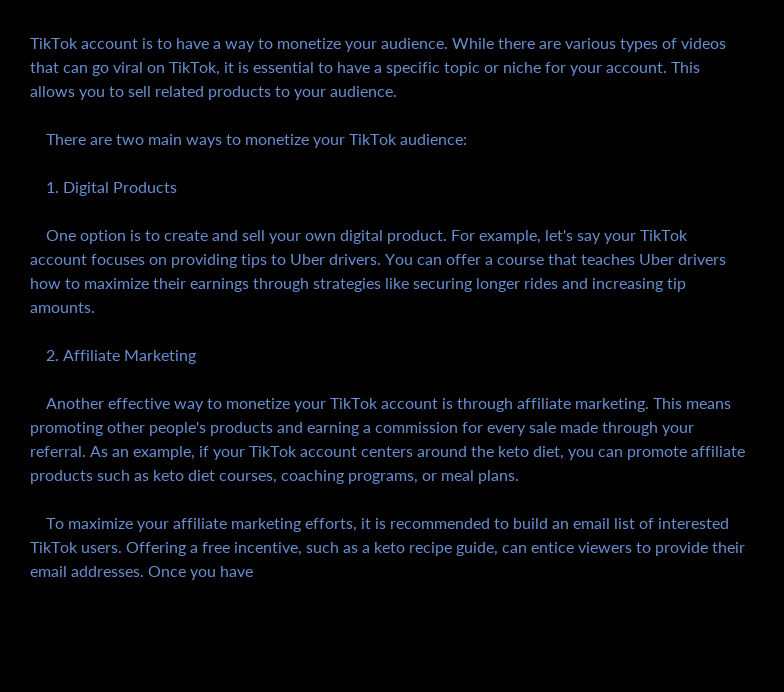TikTok account is to have a way to monetize your audience. While there are various types of videos that can go viral on TikTok, it is essential to have a specific topic or niche for your account. This allows you to sell related products to your audience.

    There are two main ways to monetize your TikTok audience:

    1. Digital Products

    One option is to create and sell your own digital product. For example, let's say your TikTok account focuses on providing tips to Uber drivers. You can offer a course that teaches Uber drivers how to maximize their earnings through strategies like securing longer rides and increasing tip amounts.

    2. Affiliate Marketing

    Another effective way to monetize your TikTok account is through affiliate marketing. This means promoting other people's products and earning a commission for every sale made through your referral. As an example, if your TikTok account centers around the keto diet, you can promote affiliate products such as keto diet courses, coaching programs, or meal plans.

    To maximize your affiliate marketing efforts, it is recommended to build an email list of interested TikTok users. Offering a free incentive, such as a keto recipe guide, can entice viewers to provide their email addresses. Once you have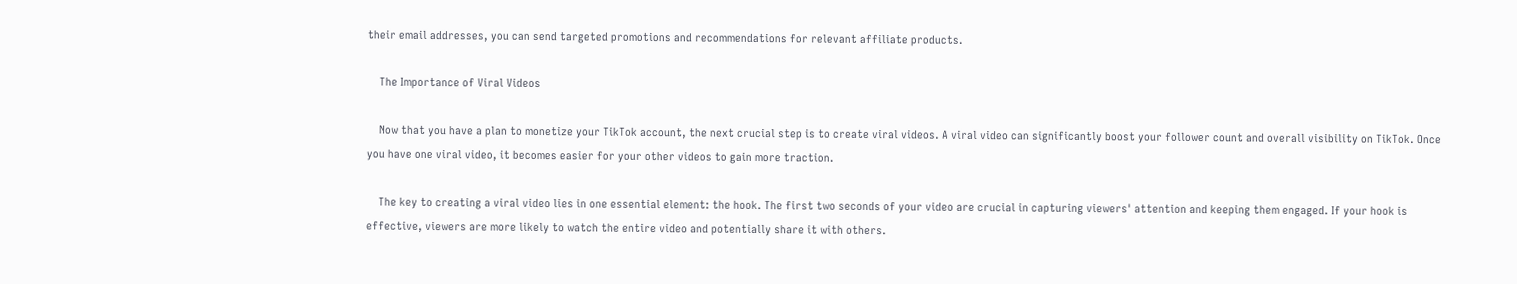their email addresses, you can send targeted promotions and recommendations for relevant affiliate products.

    The Importance of Viral Videos

    Now that you have a plan to monetize your TikTok account, the next crucial step is to create viral videos. A viral video can significantly boost your follower count and overall visibility on TikTok. Once you have one viral video, it becomes easier for your other videos to gain more traction.

    The key to creating a viral video lies in one essential element: the hook. The first two seconds of your video are crucial in capturing viewers' attention and keeping them engaged. If your hook is effective, viewers are more likely to watch the entire video and potentially share it with others.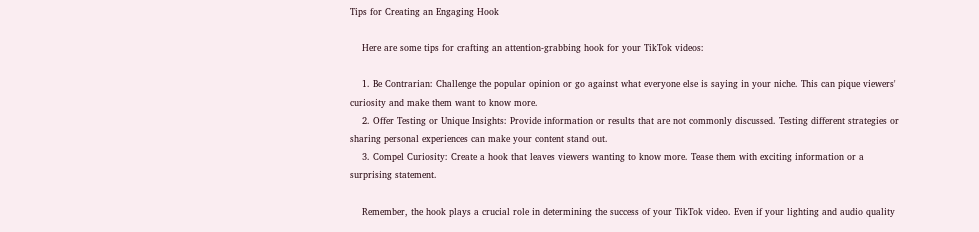Tips for Creating an Engaging Hook

    Here are some tips for crafting an attention-grabbing hook for your TikTok videos:

    1. Be Contrarian: Challenge the popular opinion or go against what everyone else is saying in your niche. This can pique viewers' curiosity and make them want to know more.
    2. Offer Testing or Unique Insights: Provide information or results that are not commonly discussed. Testing different strategies or sharing personal experiences can make your content stand out.
    3. Compel Curiosity: Create a hook that leaves viewers wanting to know more. Tease them with exciting information or a surprising statement.

    Remember, the hook plays a crucial role in determining the success of your TikTok video. Even if your lighting and audio quality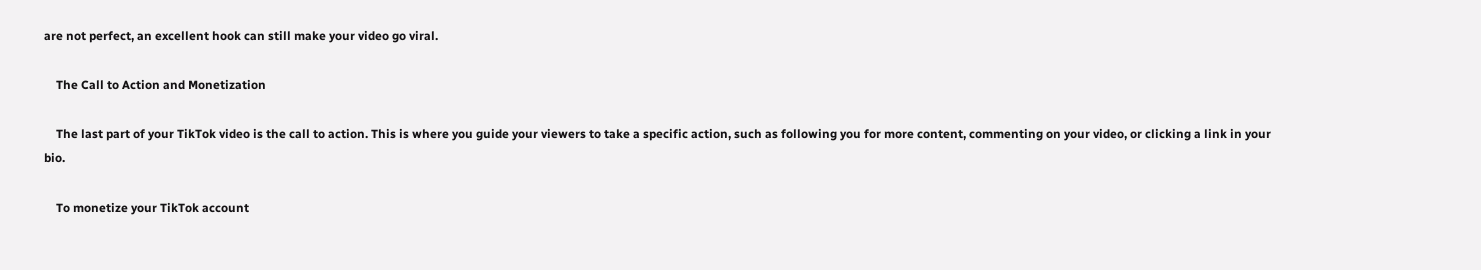are not perfect, an excellent hook can still make your video go viral.

    The Call to Action and Monetization

    The last part of your TikTok video is the call to action. This is where you guide your viewers to take a specific action, such as following you for more content, commenting on your video, or clicking a link in your bio.

    To monetize your TikTok account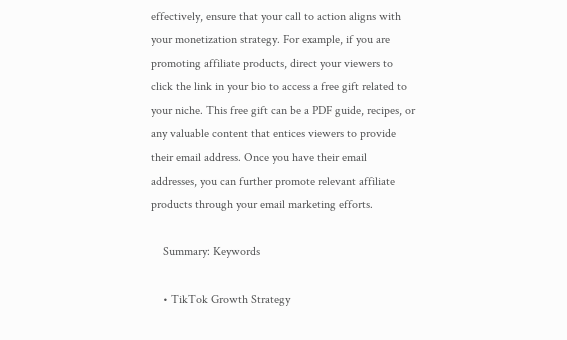effectively, ensure that your call to action aligns with your monetization strategy. For example, if you are promoting affiliate products, direct your viewers to click the link in your bio to access a free gift related to your niche. This free gift can be a PDF guide, recipes, or any valuable content that entices viewers to provide their email address. Once you have their email addresses, you can further promote relevant affiliate products through your email marketing efforts.

    Summary: Keywords

    • TikTok Growth Strategy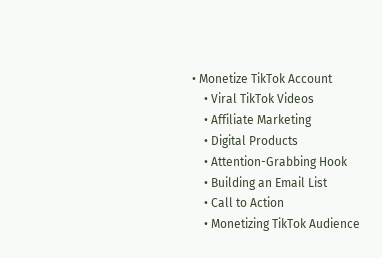• Monetize TikTok Account
    • Viral TikTok Videos
    • Affiliate Marketing
    • Digital Products
    • Attention-Grabbing Hook
    • Building an Email List
    • Call to Action
    • Monetizing TikTok Audience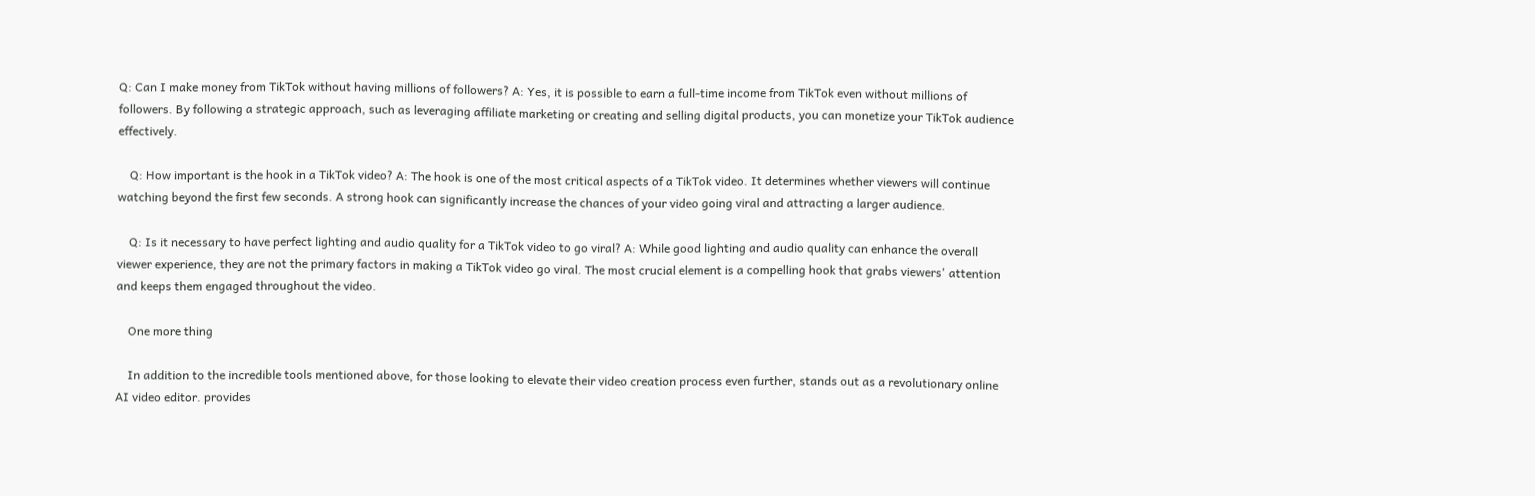Q: Can I make money from TikTok without having millions of followers? A: Yes, it is possible to earn a full-time income from TikTok even without millions of followers. By following a strategic approach, such as leveraging affiliate marketing or creating and selling digital products, you can monetize your TikTok audience effectively.

    Q: How important is the hook in a TikTok video? A: The hook is one of the most critical aspects of a TikTok video. It determines whether viewers will continue watching beyond the first few seconds. A strong hook can significantly increase the chances of your video going viral and attracting a larger audience.

    Q: Is it necessary to have perfect lighting and audio quality for a TikTok video to go viral? A: While good lighting and audio quality can enhance the overall viewer experience, they are not the primary factors in making a TikTok video go viral. The most crucial element is a compelling hook that grabs viewers' attention and keeps them engaged throughout the video.

    One more thing

    In addition to the incredible tools mentioned above, for those looking to elevate their video creation process even further, stands out as a revolutionary online AI video editor. provides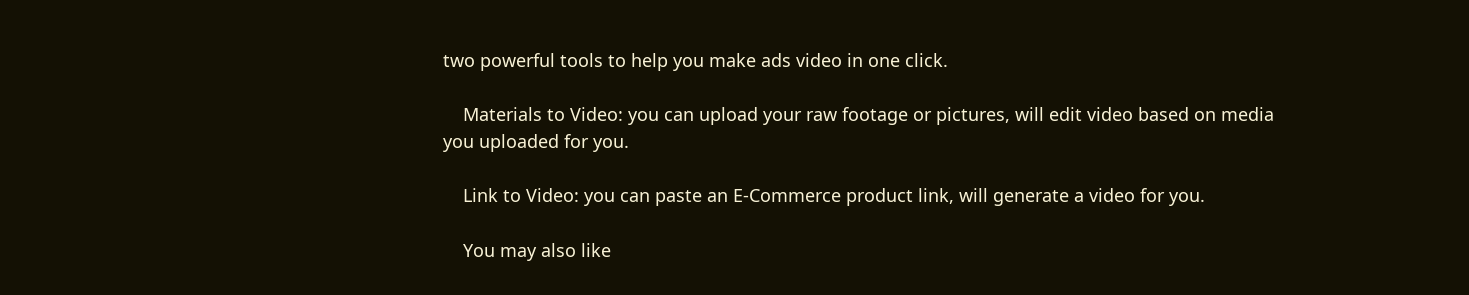two powerful tools to help you make ads video in one click.

    Materials to Video: you can upload your raw footage or pictures, will edit video based on media you uploaded for you.

    Link to Video: you can paste an E-Commerce product link, will generate a video for you.

    You may also like